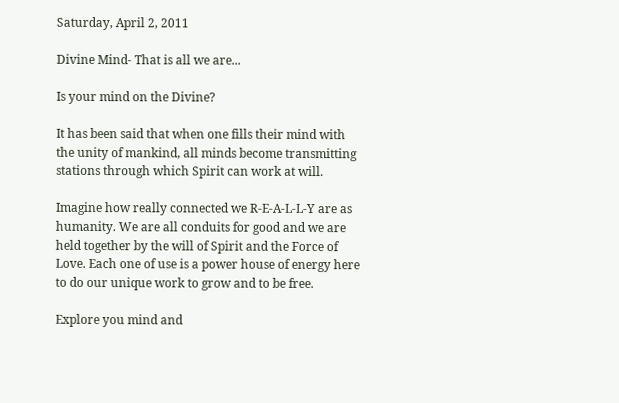Saturday, April 2, 2011

Divine Mind- That is all we are...

Is your mind on the Divine?

It has been said that when one fills their mind with the unity of mankind, all minds become transmitting stations through which Spirit can work at will.

Imagine how really connected we R-E-A-L-L-Y are as humanity. We are all conduits for good and we are held together by the will of Spirit and the Force of Love. Each one of use is a power house of energy here to do our unique work to grow and to be free.

Explore you mind and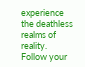experience the deathless realms of reality. Follow your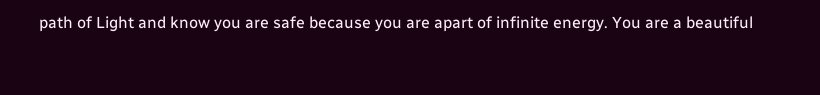path of Light and know you are safe because you are apart of infinite energy. You are a beautiful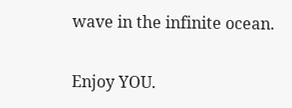wave in the infinite ocean.

Enjoy YOU.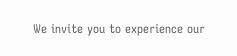We invite you to experience our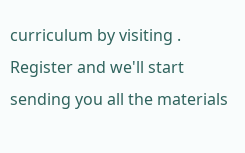curriculum by visiting . Register and we'll start sending you all the materials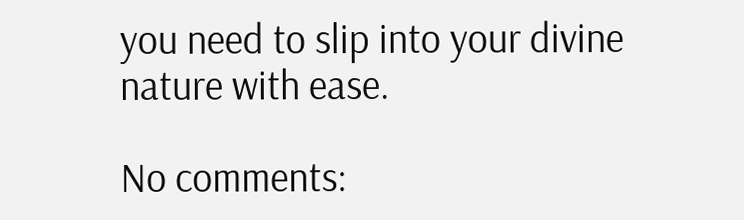you need to slip into your divine nature with ease.

No comments: